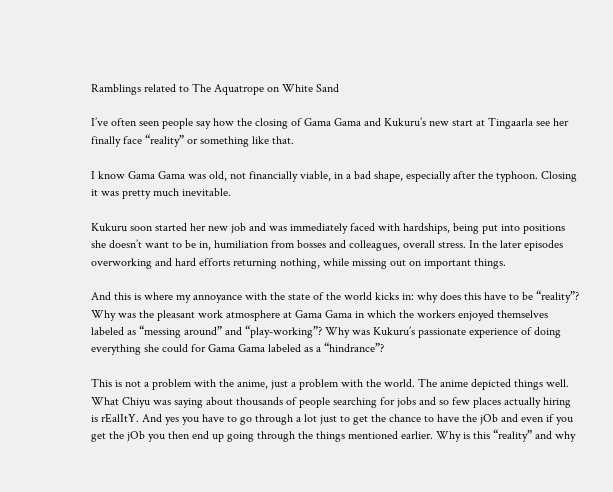Ramblings related to The Aquatrope on White Sand

I’ve often seen people say how the closing of Gama Gama and Kukuru’s new start at Tingaarla see her finally face “reality” or something like that.

I know Gama Gama was old, not financially viable, in a bad shape, especially after the typhoon. Closing it was pretty much inevitable.

Kukuru soon started her new job and was immediately faced with hardships, being put into positions she doesn’t want to be in, humiliation from bosses and colleagues, overall stress. In the later episodes overworking and hard efforts returning nothing, while missing out on important things.

And this is where my annoyance with the state of the world kicks in: why does this have to be “reality”? Why was the pleasant work atmosphere at Gama Gama in which the workers enjoyed themselves labeled as “messing around” and “play-working”? Why was Kukuru’s passionate experience of doing everything she could for Gama Gama labeled as a “hindrance”?

This is not a problem with the anime, just a problem with the world. The anime depicted things well. What Chiyu was saying about thousands of people searching for jobs and so few places actually hiring is rEalItY. And yes you have to go through a lot just to get the chance to have the jOb and even if you get the jOb you then end up going through the things mentioned earlier. Why is this “reality” and why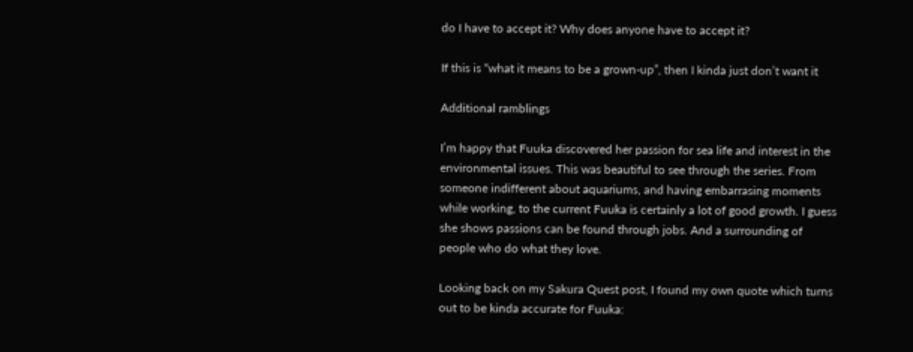do I have to accept it? Why does anyone have to accept it?

If this is “what it means to be a grown-up”, then I kinda just don’t want it

Additional ramblings

I’m happy that Fuuka discovered her passion for sea life and interest in the environmental issues. This was beautiful to see through the series. From someone indifferent about aquariums, and having embarrasing moments while working, to the current Fuuka is certainly a lot of good growth. I guess she shows passions can be found through jobs. And a surrounding of people who do what they love.

Looking back on my Sakura Quest post, I found my own quote which turns out to be kinda accurate for Fuuka: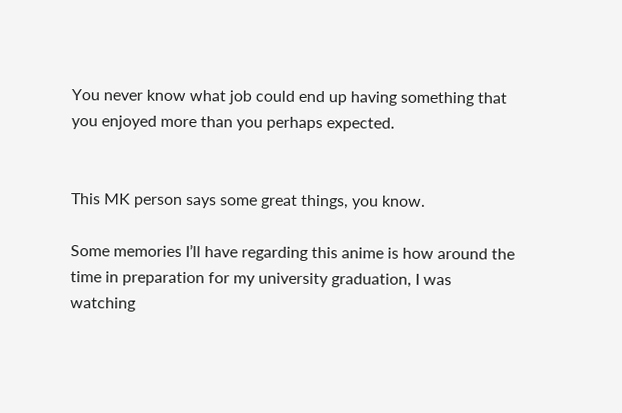You never know what job could end up having something that you enjoyed more than you perhaps expected.


This MK person says some great things, you know.

Some memories I’ll have regarding this anime is how around the time in preparation for my university graduation, I was watching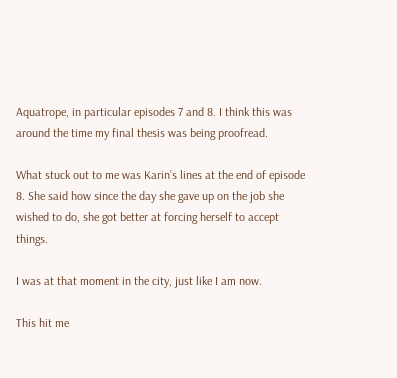Aquatrope, in particular episodes 7 and 8. I think this was around the time my final thesis was being proofread.

What stuck out to me was Karin’s lines at the end of episode 8. She said how since the day she gave up on the job she wished to do, she got better at forcing herself to accept things.

I was at that moment in the city, just like I am now.

This hit me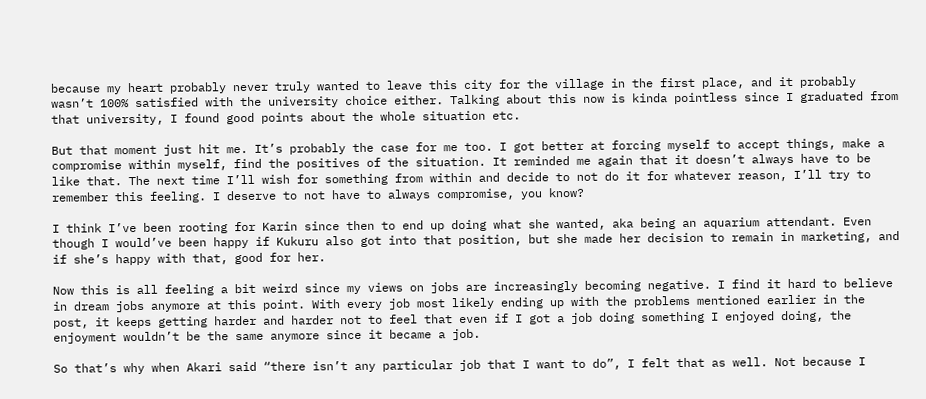because my heart probably never truly wanted to leave this city for the village in the first place, and it probably wasn’t 100% satisfied with the university choice either. Talking about this now is kinda pointless since I graduated from that university, I found good points about the whole situation etc.

But that moment just hit me. It’s probably the case for me too. I got better at forcing myself to accept things, make a compromise within myself, find the positives of the situation. It reminded me again that it doesn’t always have to be like that. The next time I’ll wish for something from within and decide to not do it for whatever reason, I’ll try to remember this feeling. I deserve to not have to always compromise, you know?

I think I’ve been rooting for Karin since then to end up doing what she wanted, aka being an aquarium attendant. Even though I would’ve been happy if Kukuru also got into that position, but she made her decision to remain in marketing, and if she’s happy with that, good for her.

Now this is all feeling a bit weird since my views on jobs are increasingly becoming negative. I find it hard to believe in dream jobs anymore at this point. With every job most likely ending up with the problems mentioned earlier in the post, it keeps getting harder and harder not to feel that even if I got a job doing something I enjoyed doing, the enjoyment wouldn’t be the same anymore since it became a job.

So that’s why when Akari said “there isn’t any particular job that I want to do”, I felt that as well. Not because I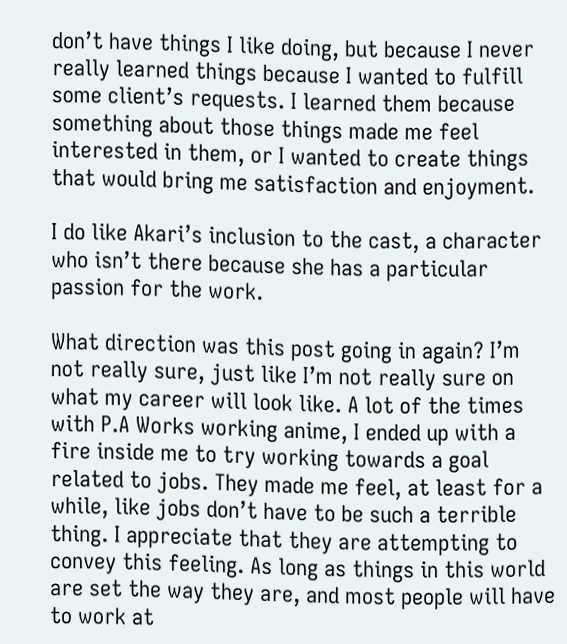don’t have things I like doing, but because I never really learned things because I wanted to fulfill some client’s requests. I learned them because something about those things made me feel interested in them, or I wanted to create things that would bring me satisfaction and enjoyment.

I do like Akari’s inclusion to the cast, a character who isn’t there because she has a particular passion for the work.

What direction was this post going in again? I’m not really sure, just like I’m not really sure on what my career will look like. A lot of the times with P.A Works working anime, I ended up with a fire inside me to try working towards a goal related to jobs. They made me feel, at least for a while, like jobs don’t have to be such a terrible thing. I appreciate that they are attempting to convey this feeling. As long as things in this world are set the way they are, and most people will have to work at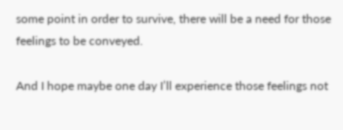some point in order to survive, there will be a need for those feelings to be conveyed.

And I hope maybe one day I’ll experience those feelings not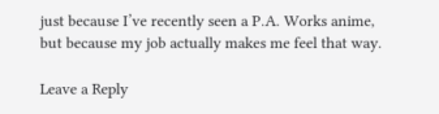just because I’ve recently seen a P.A. Works anime, but because my job actually makes me feel that way.

Leave a Reply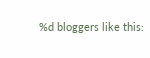%d bloggers like this: